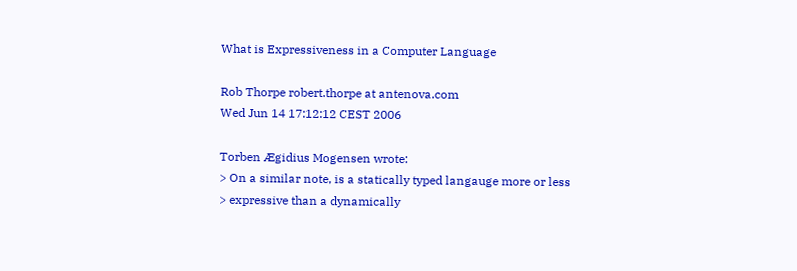What is Expressiveness in a Computer Language

Rob Thorpe robert.thorpe at antenova.com
Wed Jun 14 17:12:12 CEST 2006

Torben Ægidius Mogensen wrote:
> On a similar note, is a statically typed langauge more or less
> expressive than a dynamically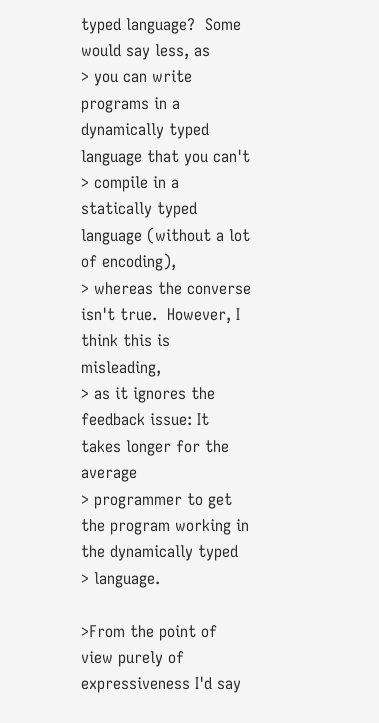typed language?  Some would say less, as
> you can write programs in a dynamically typed language that you can't
> compile in a statically typed language (without a lot of encoding),
> whereas the converse isn't true.  However, I think this is misleading,
> as it ignores the feedback issue: It takes longer for the average
> programmer to get the program working in the dynamically typed
> language.

>From the point of view purely of expressiveness I'd say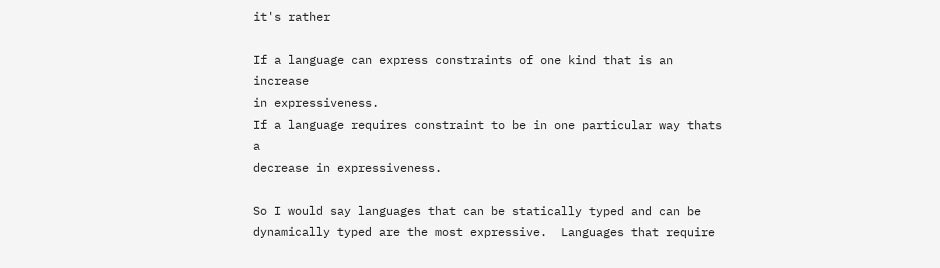it's rather

If a language can express constraints of one kind that is an increase
in expressiveness.
If a language requires constraint to be in one particular way thats a
decrease in expressiveness.

So I would say languages that can be statically typed and can be
dynamically typed are the most expressive.  Languages that require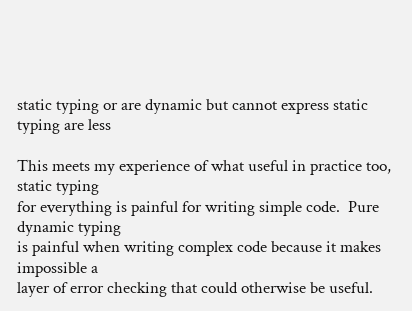static typing or are dynamic but cannot express static typing are less

This meets my experience of what useful in practice too, static typing
for everything is painful for writing simple code.  Pure dynamic typing
is painful when writing complex code because it makes impossible a
layer of error checking that could otherwise be useful.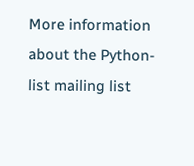More information about the Python-list mailing list